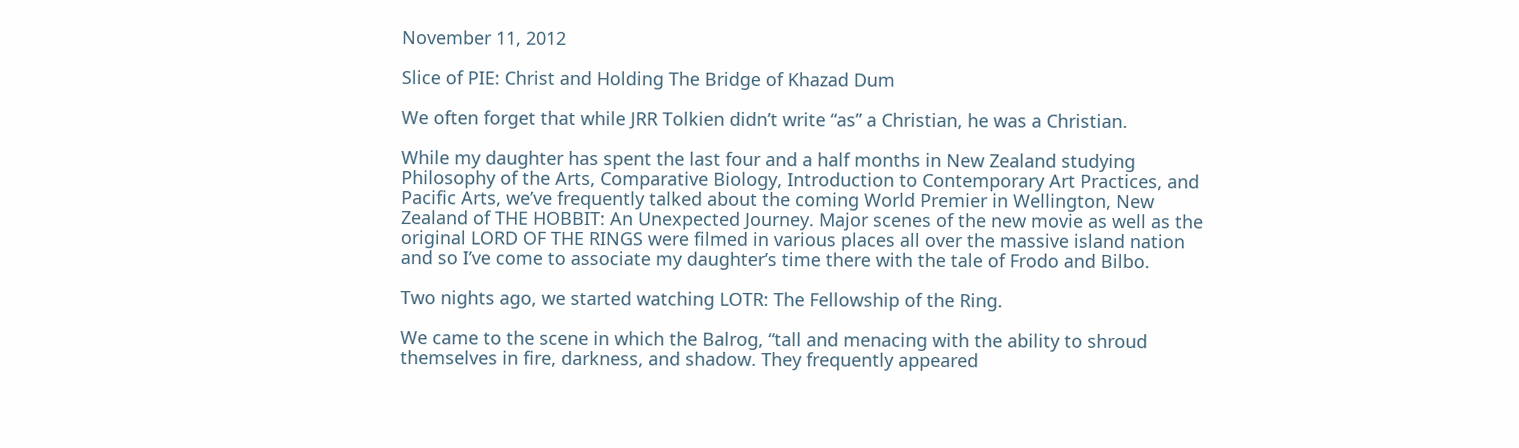November 11, 2012

Slice of PIE: Christ and Holding The Bridge of Khazad Dum

We often forget that while JRR Tolkien didn’t write “as” a Christian, he was a Christian.

While my daughter has spent the last four and a half months in New Zealand studying Philosophy of the Arts, Comparative Biology, Introduction to Contemporary Art Practices, and Pacific Arts, we’ve frequently talked about the coming World Premier in Wellington, New Zealand of THE HOBBIT: An Unexpected Journey. Major scenes of the new movie as well as the original LORD OF THE RINGS were filmed in various places all over the massive island nation and so I’ve come to associate my daughter’s time there with the tale of Frodo and Bilbo.

Two nights ago, we started watching LOTR: The Fellowship of the Ring.

We came to the scene in which the Balrog, “tall and menacing with the ability to shroud themselves in fire, darkness, and shadow. They frequently appeared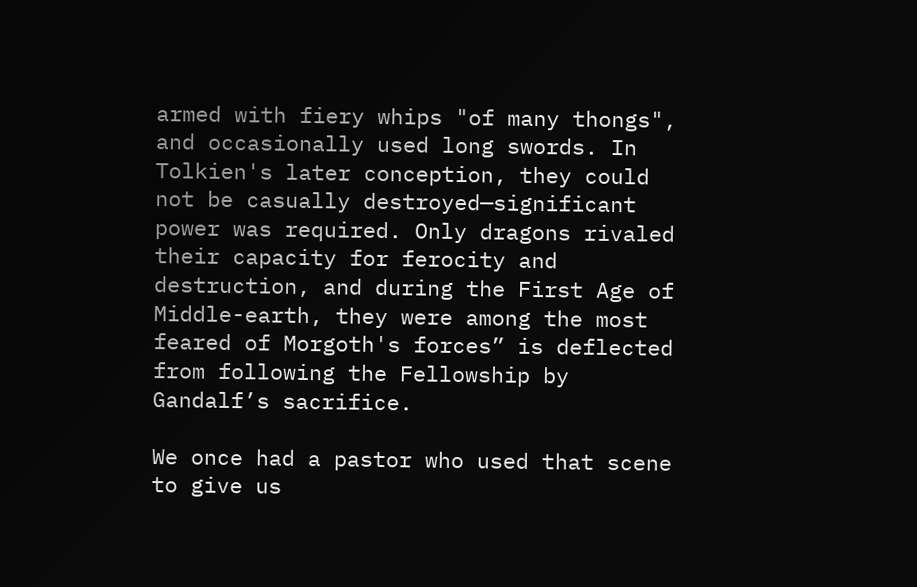armed with fiery whips "of many thongs", and occasionally used long swords. In Tolkien's later conception, they could not be casually destroyed—significant power was required. Only dragons rivaled their capacity for ferocity and destruction, and during the First Age of Middle-earth, they were among the most feared of Morgoth's forces” is deflected from following the Fellowship by Gandalf’s sacrifice.

We once had a pastor who used that scene to give us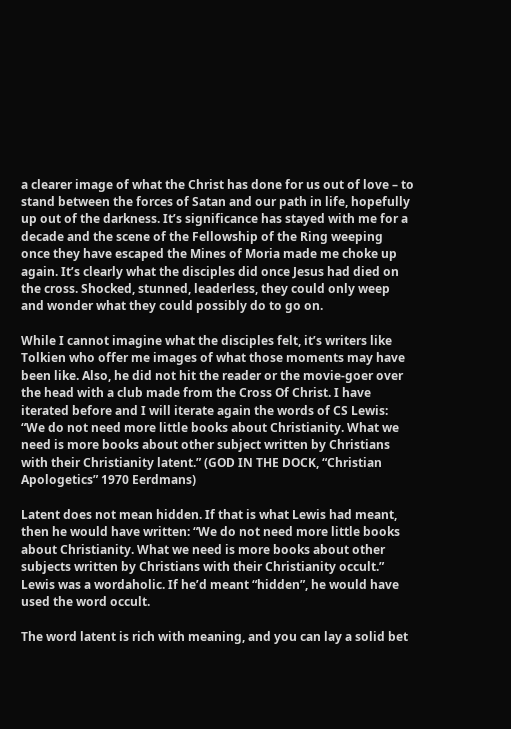a clearer image of what the Christ has done for us out of love – to stand between the forces of Satan and our path in life, hopefully up out of the darkness. It’s significance has stayed with me for a decade and the scene of the Fellowship of the Ring weeping once they have escaped the Mines of Moria made me choke up again. It’s clearly what the disciples did once Jesus had died on the cross. Shocked, stunned, leaderless, they could only weep and wonder what they could possibly do to go on.

While I cannot imagine what the disciples felt, it’s writers like Tolkien who offer me images of what those moments may have been like. Also, he did not hit the reader or the movie-goer over the head with a club made from the Cross Of Christ. I have iterated before and I will iterate again the words of CS Lewis: “We do not need more little books about Christianity. What we need is more books about other subject written by Christians with their Christianity latent.” (GOD IN THE DOCK, “Christian Apologetics” 1970 Eerdmans)

Latent does not mean hidden. If that is what Lewis had meant, then he would have written: “We do not need more little books about Christianity. What we need is more books about other subjects written by Christians with their Christianity occult.” Lewis was a wordaholic. If he’d meant “hidden”, he would have used the word occult.

The word latent is rich with meaning, and you can lay a solid bet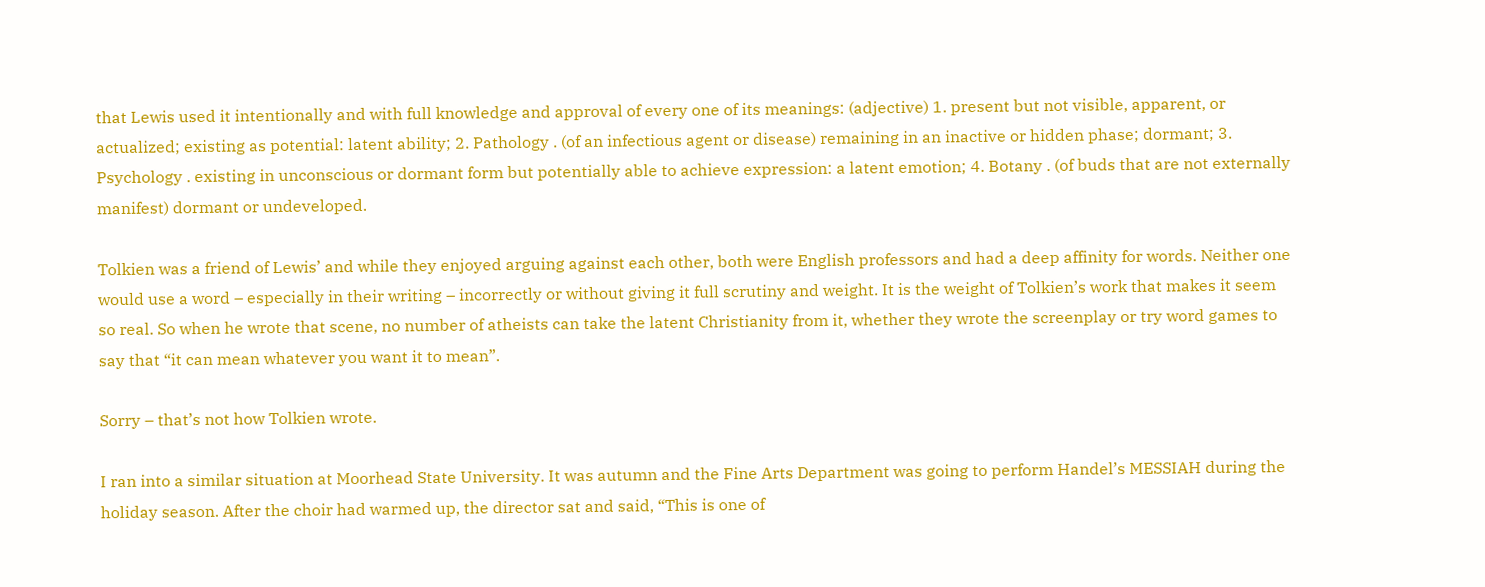that Lewis used it intentionally and with full knowledge and approval of every one of its meanings: (adjective) 1. present but not visible, apparent, or actualized; existing as potential: latent ability; 2. Pathology . (of an infectious agent or disease) remaining in an inactive or hidden phase; dormant; 3. Psychology . existing in unconscious or dormant form but potentially able to achieve expression: a latent emotion; 4. Botany . (of buds that are not externally manifest) dormant or undeveloped.

Tolkien was a friend of Lewis’ and while they enjoyed arguing against each other, both were English professors and had a deep affinity for words. Neither one would use a word – especially in their writing – incorrectly or without giving it full scrutiny and weight. It is the weight of Tolkien’s work that makes it seem so real. So when he wrote that scene, no number of atheists can take the latent Christianity from it, whether they wrote the screenplay or try word games to say that “it can mean whatever you want it to mean”.

Sorry – that’s not how Tolkien wrote.

I ran into a similar situation at Moorhead State University. It was autumn and the Fine Arts Department was going to perform Handel’s MESSIAH during the holiday season. After the choir had warmed up, the director sat and said, “This is one of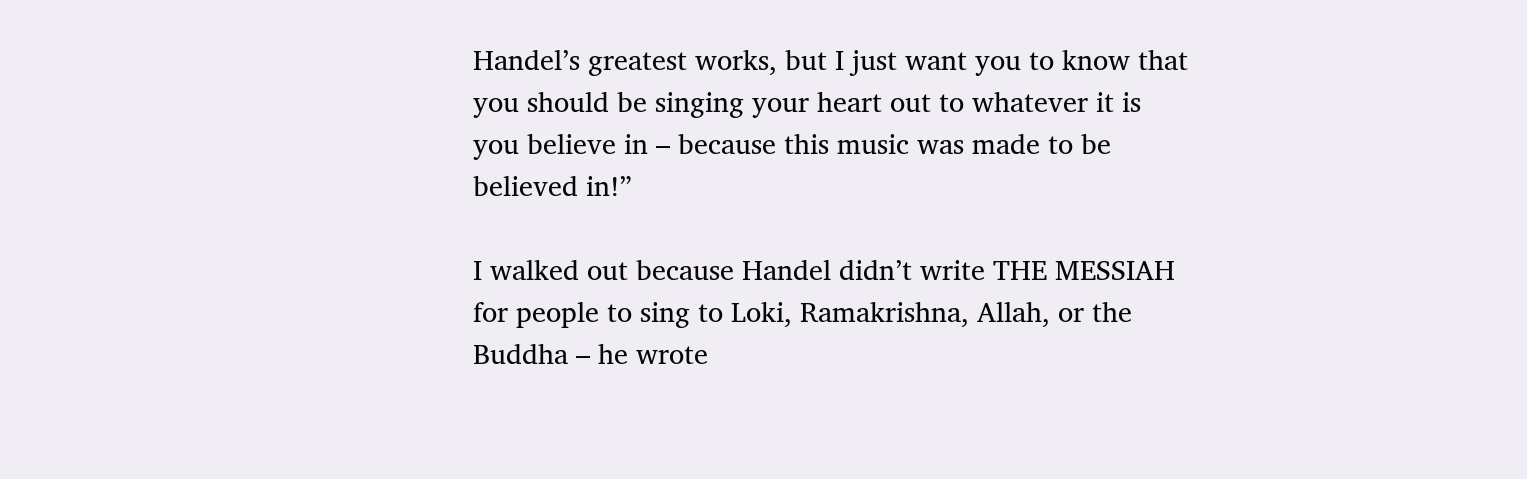Handel’s greatest works, but I just want you to know that you should be singing your heart out to whatever it is you believe in – because this music was made to be believed in!”

I walked out because Handel didn’t write THE MESSIAH for people to sing to Loki, Ramakrishna, Allah, or the Buddha – he wrote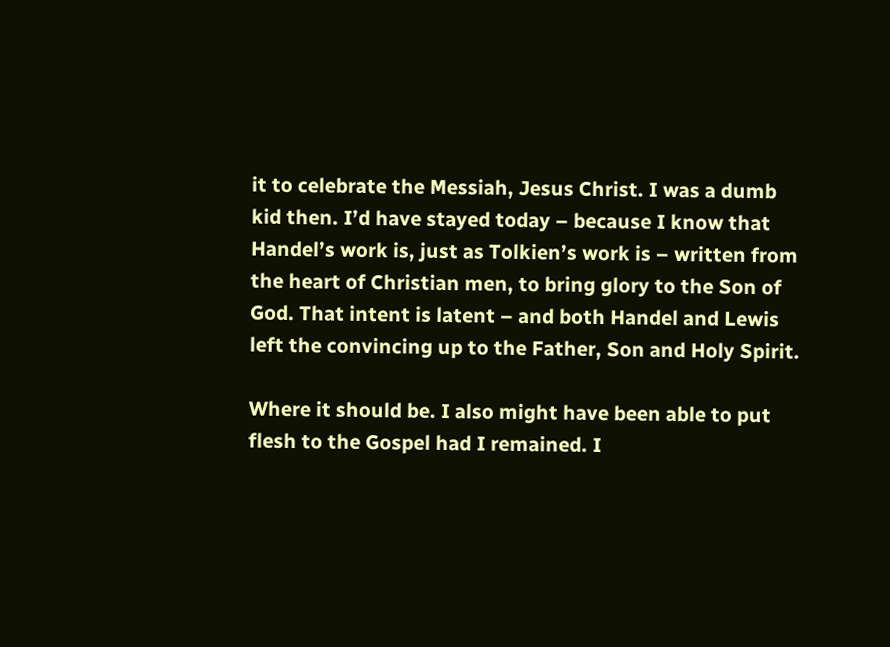it to celebrate the Messiah, Jesus Christ. I was a dumb kid then. I’d have stayed today – because I know that Handel’s work is, just as Tolkien’s work is – written from the heart of Christian men, to bring glory to the Son of God. That intent is latent – and both Handel and Lewis left the convincing up to the Father, Son and Holy Spirit.

Where it should be. I also might have been able to put flesh to the Gospel had I remained. I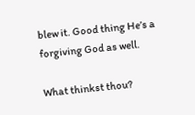blew it. Good thing He’s a forgiving God as well.

What thinkst thou?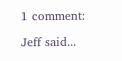1 comment:

Jeff said...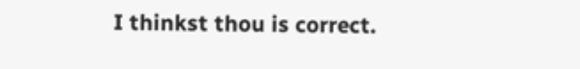I thinkst thou is correct.